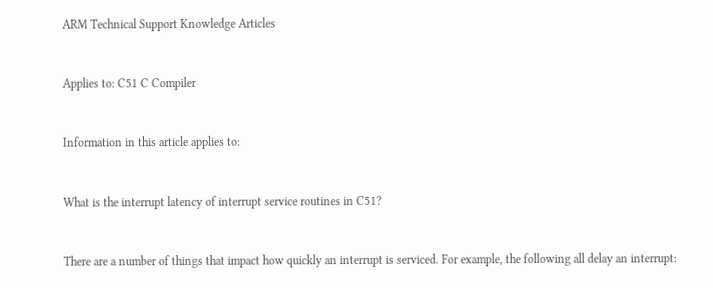ARM Technical Support Knowledge Articles


Applies to: C51 C Compiler


Information in this article applies to:


What is the interrupt latency of interrupt service routines in C51?


There are a number of things that impact how quickly an interrupt is serviced. For example, the following all delay an interrupt: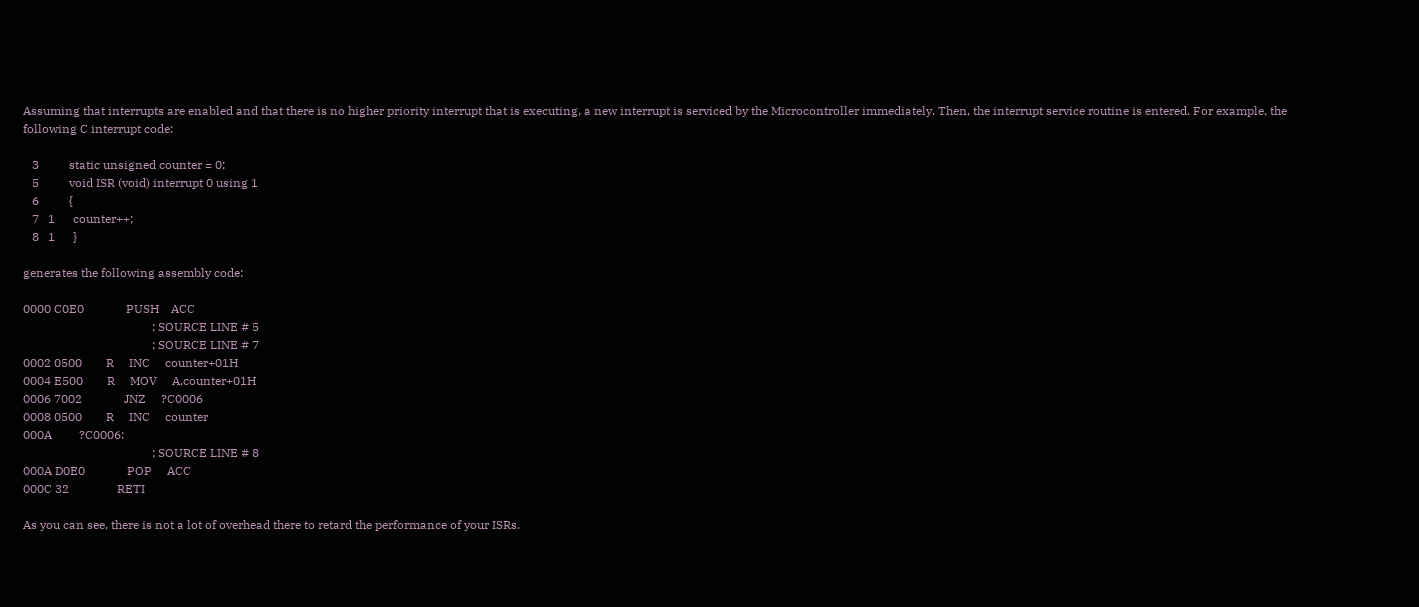Assuming that interrupts are enabled and that there is no higher priority interrupt that is executing, a new interrupt is serviced by the Microcontroller immediately. Then, the interrupt service routine is entered. For example, the following C interrupt code:

   3          static unsigned counter = 0;
   5          void ISR (void) interrupt 0 using 1
   6          {
   7   1      counter++;
   8   1      }

generates the following assembly code:

0000 C0E0              PUSH    ACC
                                           ; SOURCE LINE # 5
                                           ; SOURCE LINE # 7
0002 0500        R     INC     counter+01H
0004 E500        R     MOV     A,counter+01H
0006 7002              JNZ     ?C0006
0008 0500        R     INC     counter
000A         ?C0006:
                                           ; SOURCE LINE # 8
000A D0E0              POP     ACC
000C 32                RETI

As you can see, there is not a lot of overhead there to retard the performance of your ISRs.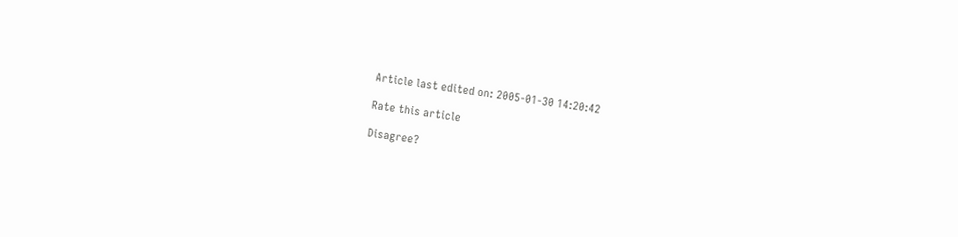Article last edited on: 2005-01-30 14:20:42

Rate this article

Disagree?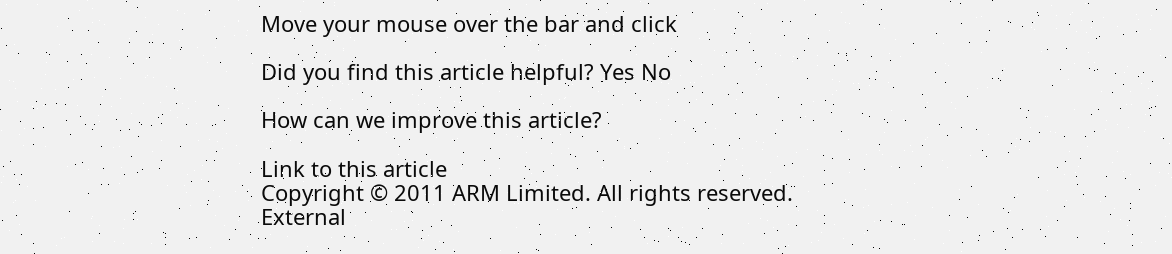Move your mouse over the bar and click

Did you find this article helpful? Yes No

How can we improve this article?

Link to this article
Copyright © 2011 ARM Limited. All rights reserved. External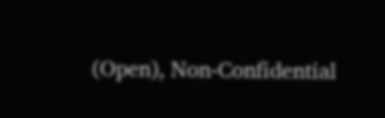(Open), Non-Confidential